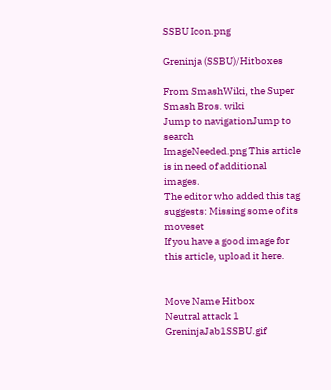SSBU Icon.png

Greninja (SSBU)/Hitboxes

From SmashWiki, the Super Smash Bros. wiki
Jump to navigationJump to search
ImageNeeded.png This article is in need of additional images.
The editor who added this tag suggests: Missing some of its moveset
If you have a good image for this article, upload it here.


Move Name Hitbox
Neutral attack 1 GreninjaJab1SSBU.gif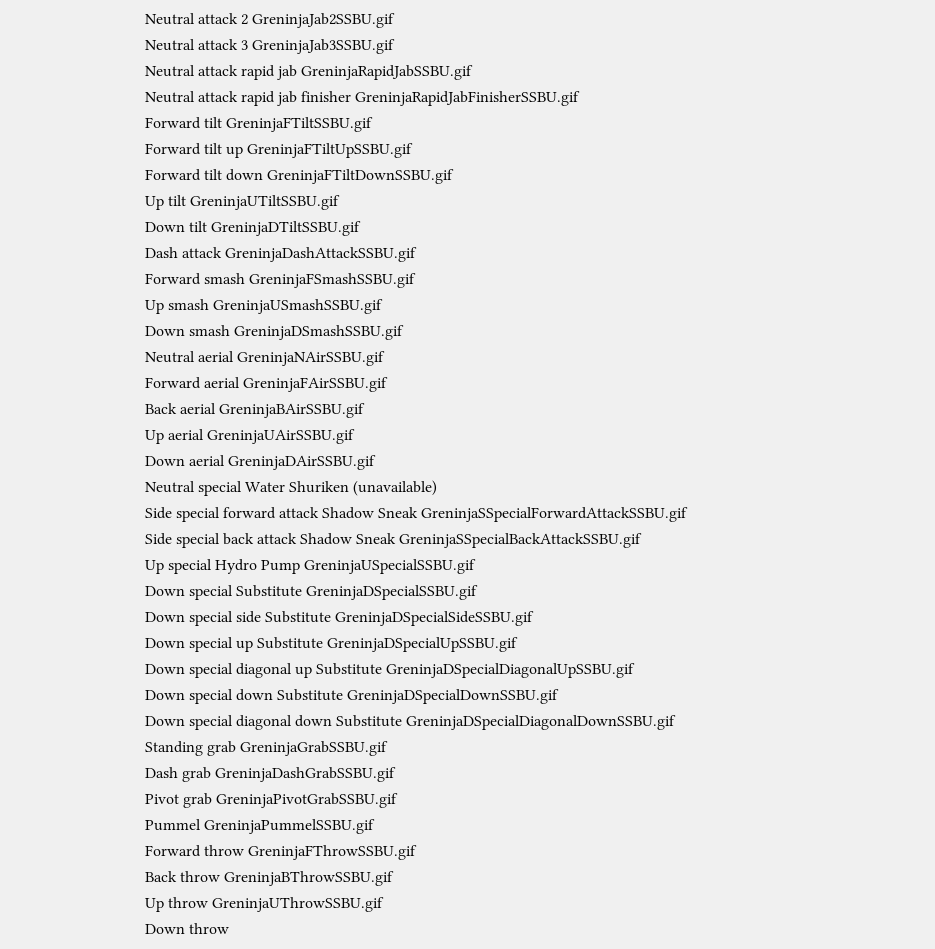Neutral attack 2 GreninjaJab2SSBU.gif
Neutral attack 3 GreninjaJab3SSBU.gif
Neutral attack rapid jab GreninjaRapidJabSSBU.gif
Neutral attack rapid jab finisher GreninjaRapidJabFinisherSSBU.gif
Forward tilt GreninjaFTiltSSBU.gif
Forward tilt up GreninjaFTiltUpSSBU.gif
Forward tilt down GreninjaFTiltDownSSBU.gif
Up tilt GreninjaUTiltSSBU.gif
Down tilt GreninjaDTiltSSBU.gif
Dash attack GreninjaDashAttackSSBU.gif
Forward smash GreninjaFSmashSSBU.gif
Up smash GreninjaUSmashSSBU.gif
Down smash GreninjaDSmashSSBU.gif
Neutral aerial GreninjaNAirSSBU.gif
Forward aerial GreninjaFAirSSBU.gif
Back aerial GreninjaBAirSSBU.gif
Up aerial GreninjaUAirSSBU.gif
Down aerial GreninjaDAirSSBU.gif
Neutral special Water Shuriken (unavailable)
Side special forward attack Shadow Sneak GreninjaSSpecialForwardAttackSSBU.gif
Side special back attack Shadow Sneak GreninjaSSpecialBackAttackSSBU.gif
Up special Hydro Pump GreninjaUSpecialSSBU.gif
Down special Substitute GreninjaDSpecialSSBU.gif
Down special side Substitute GreninjaDSpecialSideSSBU.gif
Down special up Substitute GreninjaDSpecialUpSSBU.gif
Down special diagonal up Substitute GreninjaDSpecialDiagonalUpSSBU.gif
Down special down Substitute GreninjaDSpecialDownSSBU.gif
Down special diagonal down Substitute GreninjaDSpecialDiagonalDownSSBU.gif
Standing grab GreninjaGrabSSBU.gif
Dash grab GreninjaDashGrabSSBU.gif
Pivot grab GreninjaPivotGrabSSBU.gif
Pummel GreninjaPummelSSBU.gif
Forward throw GreninjaFThrowSSBU.gif
Back throw GreninjaBThrowSSBU.gif
Up throw GreninjaUThrowSSBU.gif
Down throw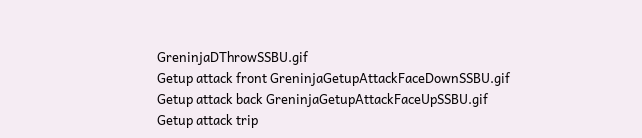GreninjaDThrowSSBU.gif
Getup attack front GreninjaGetupAttackFaceDownSSBU.gif
Getup attack back GreninjaGetupAttackFaceUpSSBU.gif
Getup attack trip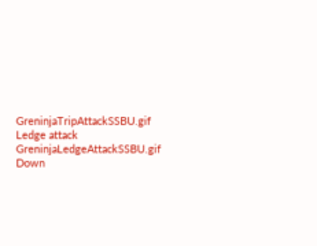GreninjaTripAttackSSBU.gif
Ledge attack GreninjaLedgeAttackSSBU.gif
Down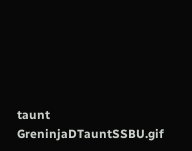taunt GreninjaDTauntSSBU.gif